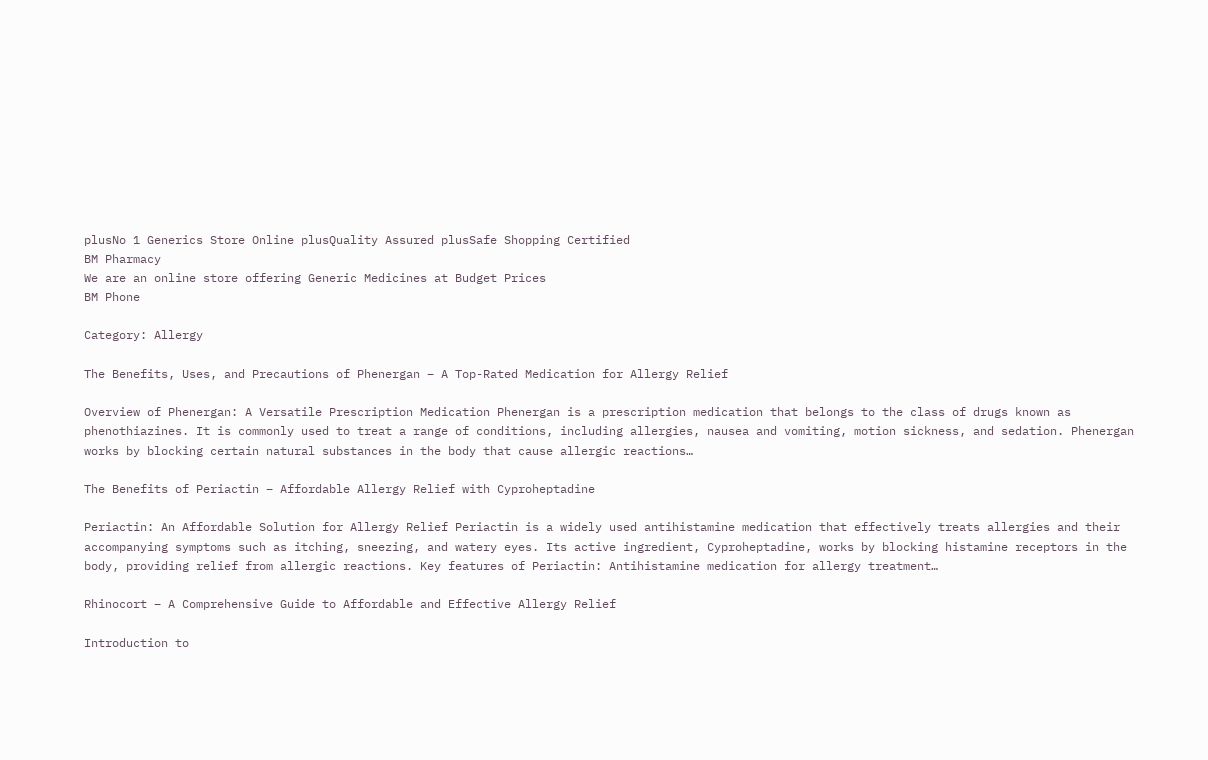plusNo 1 Generics Store Online plusQuality Assured plusSafe Shopping Certified
BM Pharmacy
We are an online store offering Generic Medicines at Budget Prices
BM Phone

Category: Allergy

The Benefits, Uses, and Precautions of Phenergan – A Top-Rated Medication for Allergy Relief

Overview of Phenergan: A Versatile Prescription Medication Phenergan is a prescription medication that belongs to the class of drugs known as phenothiazines. It is commonly used to treat a range of conditions, including allergies, nausea and vomiting, motion sickness, and sedation. Phenergan works by blocking certain natural substances in the body that cause allergic reactions…

The Benefits of Periactin – Affordable Allergy Relief with Cyproheptadine

Periactin: An Affordable Solution for Allergy Relief Periactin is a widely used antihistamine medication that effectively treats allergies and their accompanying symptoms such as itching, sneezing, and watery eyes. Its active ingredient, Cyproheptadine, works by blocking histamine receptors in the body, providing relief from allergic reactions. Key features of Periactin: Antihistamine medication for allergy treatment…

Rhinocort – A Comprehensive Guide to Affordable and Effective Allergy Relief

Introduction to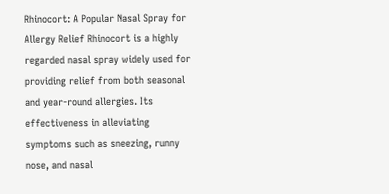Rhinocort: A Popular Nasal Spray for Allergy Relief Rhinocort is a highly regarded nasal spray widely used for providing relief from both seasonal and year-round allergies. Its effectiveness in alleviating symptoms such as sneezing, runny nose, and nasal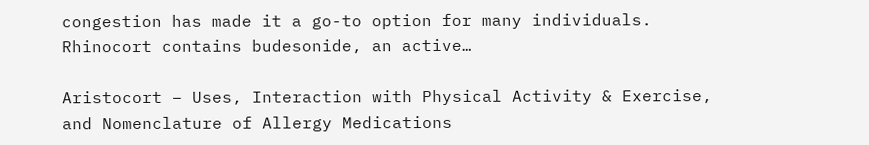congestion has made it a go-to option for many individuals. Rhinocort contains budesonide, an active…

Aristocort – Uses, Interaction with Physical Activity & Exercise, and Nomenclature of Allergy Medications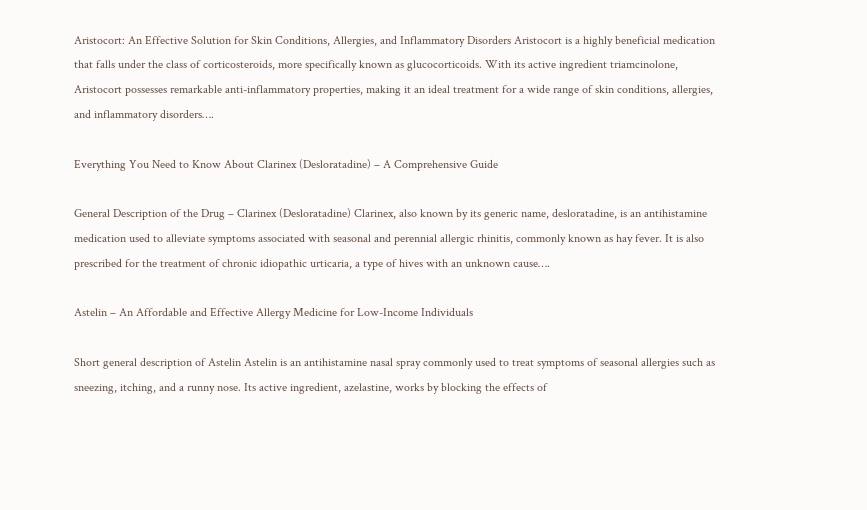Aristocort: An Effective Solution for Skin Conditions, Allergies, and Inflammatory Disorders Aristocort is a highly beneficial medication that falls under the class of corticosteroids, more specifically known as glucocorticoids. With its active ingredient triamcinolone, Aristocort possesses remarkable anti-inflammatory properties, making it an ideal treatment for a wide range of skin conditions, allergies, and inflammatory disorders….

Everything You Need to Know About Clarinex (Desloratadine) – A Comprehensive Guide

General Description of the Drug – Clarinex (Desloratadine) Clarinex, also known by its generic name, desloratadine, is an antihistamine medication used to alleviate symptoms associated with seasonal and perennial allergic rhinitis, commonly known as hay fever. It is also prescribed for the treatment of chronic idiopathic urticaria, a type of hives with an unknown cause….

Astelin – An Affordable and Effective Allergy Medicine for Low-Income Individuals

Short general description of Astelin Astelin is an antihistamine nasal spray commonly used to treat symptoms of seasonal allergies such as sneezing, itching, and a runny nose. Its active ingredient, azelastine, works by blocking the effects of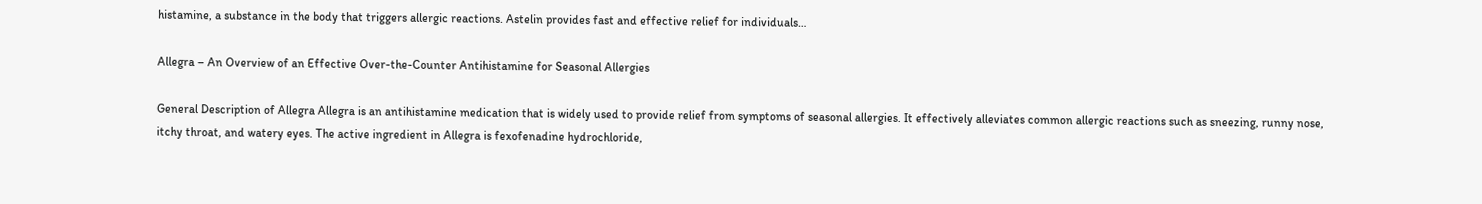histamine, a substance in the body that triggers allergic reactions. Astelin provides fast and effective relief for individuals…

Allegra – An Overview of an Effective Over-the-Counter Antihistamine for Seasonal Allergies

General Description of Allegra Allegra is an antihistamine medication that is widely used to provide relief from symptoms of seasonal allergies. It effectively alleviates common allergic reactions such as sneezing, runny nose, itchy throat, and watery eyes. The active ingredient in Allegra is fexofenadine hydrochloride,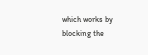which works by blocking the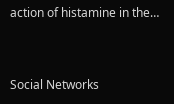action of histamine in the…


Social Networks